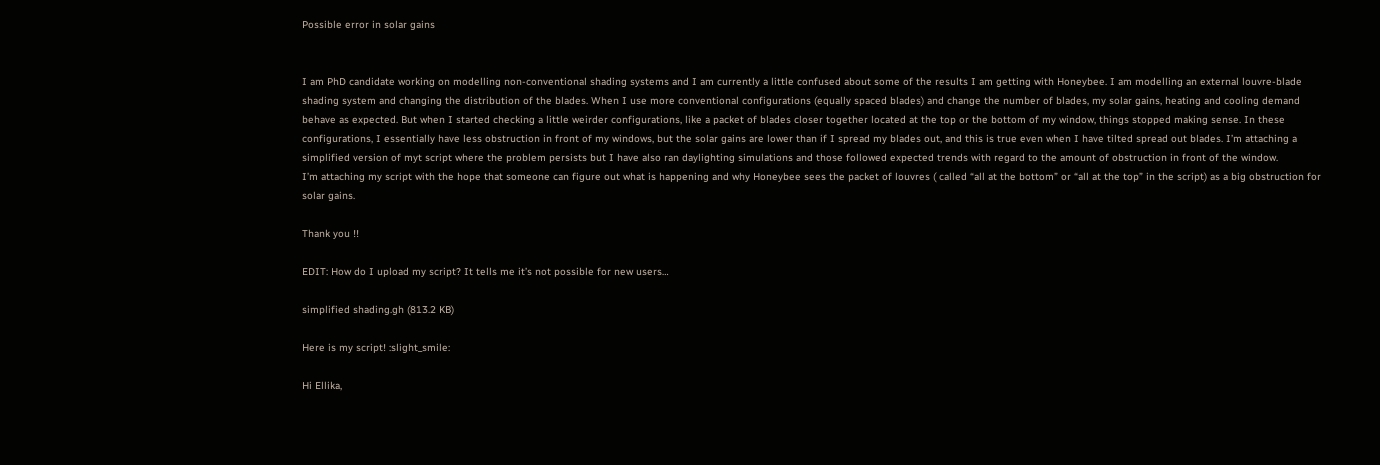Possible error in solar gains


I am PhD candidate working on modelling non-conventional shading systems and I am currently a little confused about some of the results I am getting with Honeybee. I am modelling an external louvre-blade shading system and changing the distribution of the blades. When I use more conventional configurations (equally spaced blades) and change the number of blades, my solar gains, heating and cooling demand behave as expected. But when I started checking a little weirder configurations, like a packet of blades closer together located at the top or the bottom of my window, things stopped making sense. In these configurations, I essentially have less obstruction in front of my windows, but the solar gains are lower than if I spread my blades out, and this is true even when I have tilted spread out blades. I’m attaching a simplified version of myt script where the problem persists but I have also ran daylighting simulations and those followed expected trends with regard to the amount of obstruction in front of the window.
I’m attaching my script with the hope that someone can figure out what is happening and why Honeybee sees the packet of louvres ( called “all at the bottom” or “all at the top” in the script) as a big obstruction for solar gains.

Thank you !!

EDIT: How do I upload my script? It tells me it’s not possible for new users…

simplified shading.gh (813.2 KB)

Here is my script! :slight_smile:

Hi Ellika,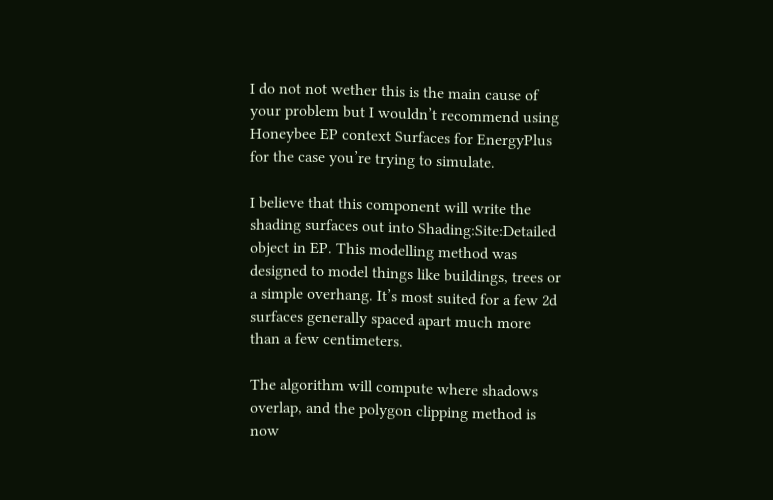I do not not wether this is the main cause of your problem but I wouldn’t recommend using Honeybee EP context Surfaces for EnergyPlus for the case you’re trying to simulate.

I believe that this component will write the shading surfaces out into Shading:Site:Detailed object in EP. This modelling method was designed to model things like buildings, trees or a simple overhang. It’s most suited for a few 2d surfaces generally spaced apart much more than a few centimeters.

The algorithm will compute where shadows overlap, and the polygon clipping method is now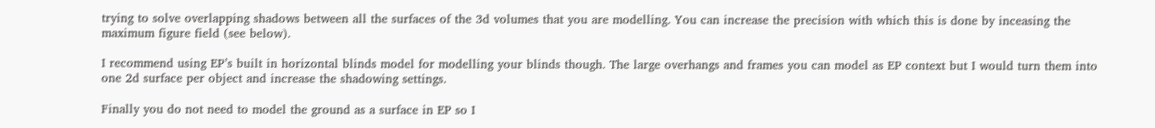trying to solve overlapping shadows between all the surfaces of the 3d volumes that you are modelling. You can increase the precision with which this is done by inceasing the maximum figure field (see below).

I recommend using EP’s built in horizontal blinds model for modelling your blinds though. The large overhangs and frames you can model as EP context but I would turn them into one 2d surface per object and increase the shadowing settings.

Finally you do not need to model the ground as a surface in EP so I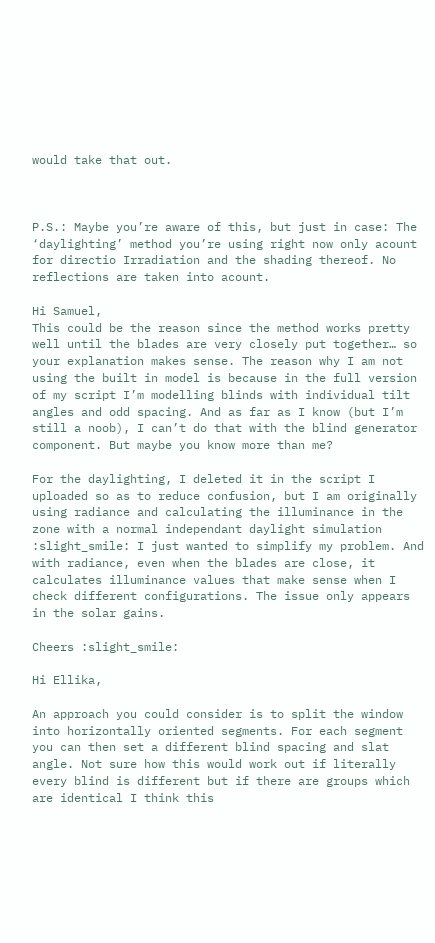would take that out.



P.S.: Maybe you’re aware of this, but just in case: The ‘daylighting’ method you’re using right now only acount for directio Irradiation and the shading thereof. No reflections are taken into acount.

Hi Samuel,
This could be the reason since the method works pretty well until the blades are very closely put together… so your explanation makes sense. The reason why I am not using the built in model is because in the full version of my script I’m modelling blinds with individual tilt angles and odd spacing. And as far as I know (but I’m still a noob), I can’t do that with the blind generator component. But maybe you know more than me?

For the daylighting, I deleted it in the script I uploaded so as to reduce confusion, but I am originally using radiance and calculating the illuminance in the zone with a normal independant daylight simulation :slight_smile: I just wanted to simplify my problem. And with radiance, even when the blades are close, it calculates illuminance values that make sense when I check different configurations. The issue only appears in the solar gains.

Cheers :slight_smile:

Hi Ellika,

An approach you could consider is to split the window into horizontally oriented segments. For each segment you can then set a different blind spacing and slat angle. Not sure how this would work out if literally every blind is different but if there are groups which are identical I think this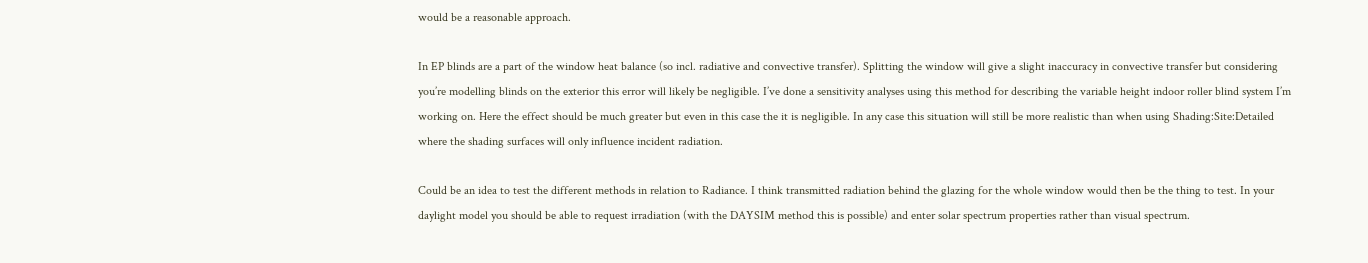would be a reasonable approach.

In EP blinds are a part of the window heat balance (so incl. radiative and convective transfer). Splitting the window will give a slight inaccuracy in convective transfer but considering you’re modelling blinds on the exterior this error will likely be negligible. I’ve done a sensitivity analyses using this method for describing the variable height indoor roller blind system I’m working on. Here the effect should be much greater but even in this case the it is negligible. In any case this situation will still be more realistic than when using Shading:Site:Detailed where the shading surfaces will only influence incident radiation.

Could be an idea to test the different methods in relation to Radiance. I think transmitted radiation behind the glazing for the whole window would then be the thing to test. In your daylight model you should be able to request irradiation (with the DAYSIM method this is possible) and enter solar spectrum properties rather than visual spectrum.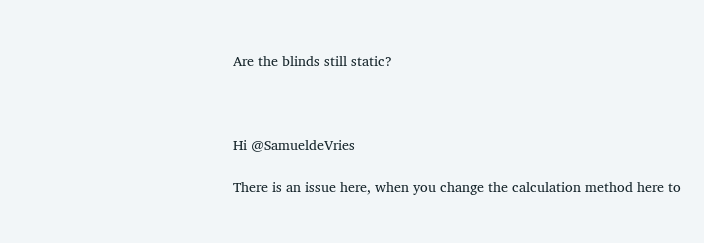Are the blinds still static?



Hi @SamueldeVries

There is an issue here, when you change the calculation method here to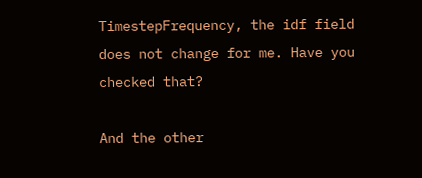TimestepFrequency, the idf field does not change for me. Have you checked that?

And the other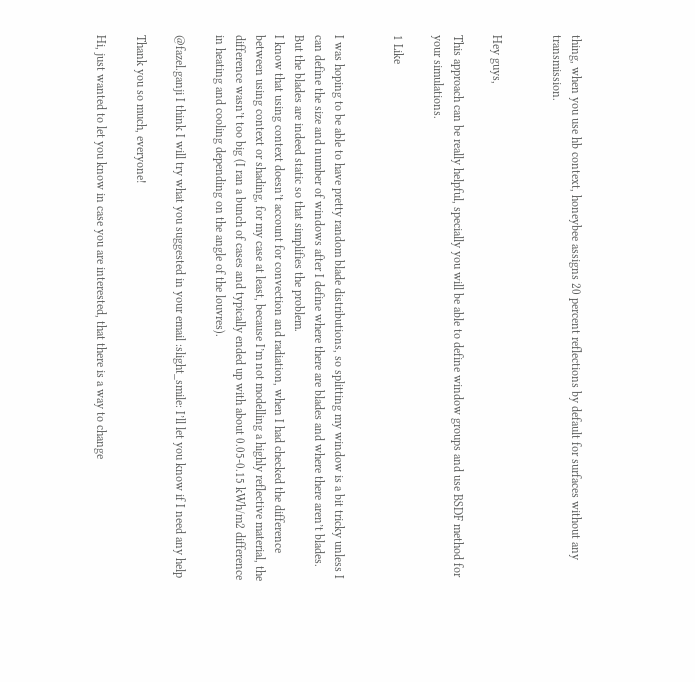thing, when you use hb context, honeybee assigns 20 percent reflections by default for surfaces without any transmission.


Hey guys,

This approach can be really helpful, specially you will be able to define window groups and use BSDF method for your simulations.

1 Like


I was hoping to be able to have pretty random blade distributions, so splitting my window is a bit tricky unless I can define the size and number of windows after I define where there are blades and where there aren’t blades. But the blades are indeed static so that simplifies the problem.
I know that using context doesn’t account for convection and radiation, when I had checked the difference between using context or shading, for my case at least, because I’m not modelling a highly reflective material, the difference wasn’t too big (I ran a bunch of cases and typically ended up with about 0.05-0.15 kWh/m2 difference in heating and cooling depending on the angle of the louvres).

@fazel.ganji I think I will try what you suggested in your email :slight_smile: I’ll let you know if I need any help

Thank you so much, everyone!

Hi, just wanted to let you know in case you are interested, that there is a way to change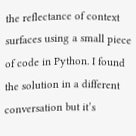the reflectance of context surfaces using a small piece of code in Python. I found the solution in a different conversation but it’s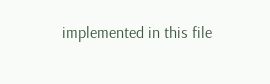implemented in this file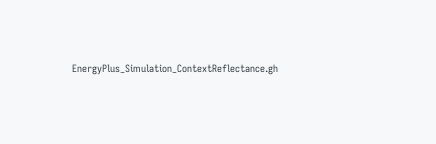EnergyPlus_Simulation_ContextReflectance.gh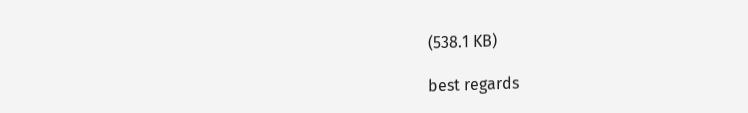(538.1 KB)

best regards